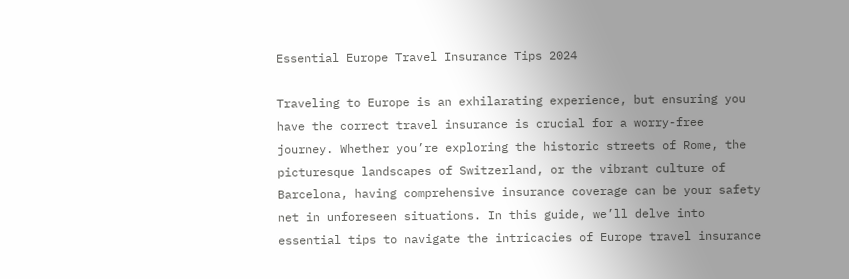Essential Europe Travel Insurance Tips 2024

Traveling to Europe is an exhilarating experience, but ensuring you have the correct travel insurance is crucial for a worry-free journey. Whether you’re exploring the historic streets of Rome, the picturesque landscapes of Switzerland, or the vibrant culture of Barcelona, having comprehensive insurance coverage can be your safety net in unforeseen situations. In this guide, we’ll delve into essential tips to navigate the intricacies of Europe travel insurance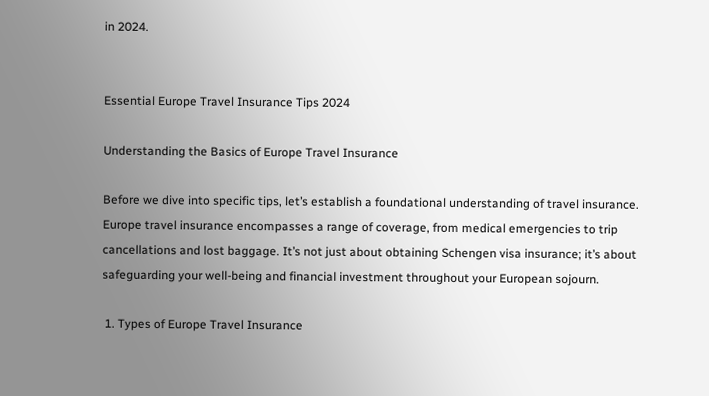in 2024.


Essential Europe Travel Insurance Tips 2024

Understanding the Basics of Europe Travel Insurance

Before we dive into specific tips, let’s establish a foundational understanding of travel insurance. Europe travel insurance encompasses a range of coverage, from medical emergencies to trip cancellations and lost baggage. It’s not just about obtaining Schengen visa insurance; it’s about safeguarding your well-being and financial investment throughout your European sojourn.

 1. Types of Europe Travel Insurance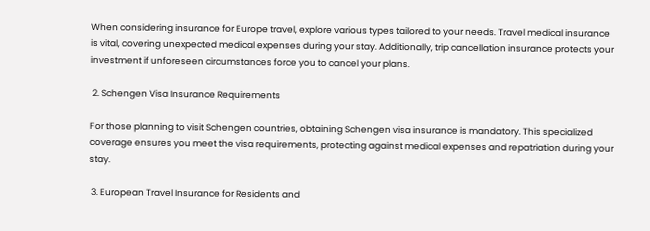When considering insurance for Europe travel, explore various types tailored to your needs. Travel medical insurance is vital, covering unexpected medical expenses during your stay. Additionally, trip cancellation insurance protects your investment if unforeseen circumstances force you to cancel your plans.

 2. Schengen Visa Insurance Requirements

For those planning to visit Schengen countries, obtaining Schengen visa insurance is mandatory. This specialized coverage ensures you meet the visa requirements, protecting against medical expenses and repatriation during your stay.

 3. European Travel Insurance for Residents and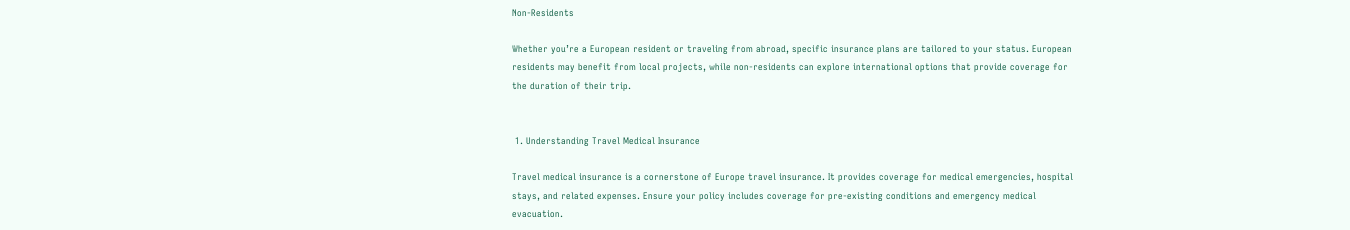Non-Residents

Whether you’re a European resident or traveling from abroad, specific insurance plans are tailored to your status. European residents may benefit from local projects, while non-residents can explore international options that provide coverage for the duration of their trip.


 1. Understanding Travel Medical Insurance

Travel medical insurance is a cornerstone of Europe travel insurance. It provides coverage for medical emergencies, hospital stays, and related expenses. Ensure your policy includes coverage for pre-existing conditions and emergency medical evacuation.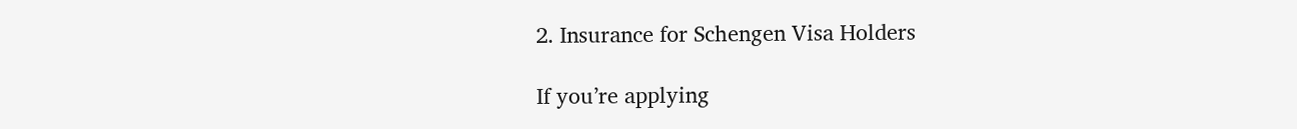2. Insurance for Schengen Visa Holders

If you’re applying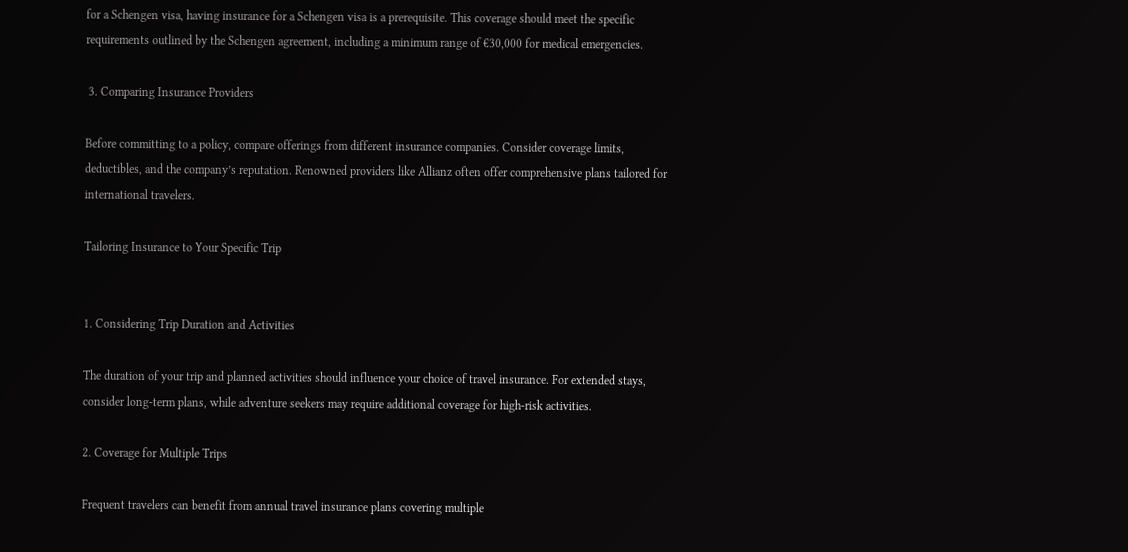for a Schengen visa, having insurance for a Schengen visa is a prerequisite. This coverage should meet the specific requirements outlined by the Schengen agreement, including a minimum range of €30,000 for medical emergencies.

 3. Comparing Insurance Providers

Before committing to a policy, compare offerings from different insurance companies. Consider coverage limits, deductibles, and the company’s reputation. Renowned providers like Allianz often offer comprehensive plans tailored for international travelers.

Tailoring Insurance to Your Specific Trip


1. Considering Trip Duration and Activities

The duration of your trip and planned activities should influence your choice of travel insurance. For extended stays, consider long-term plans, while adventure seekers may require additional coverage for high-risk activities.

2. Coverage for Multiple Trips

Frequent travelers can benefit from annual travel insurance plans covering multiple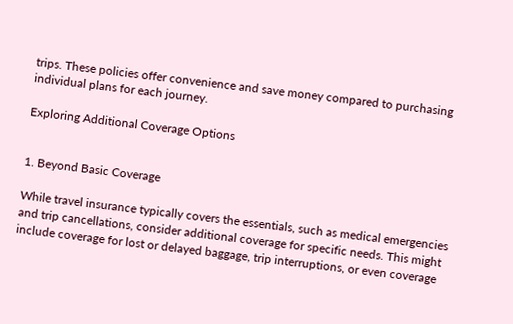trips. These policies offer convenience and save money compared to purchasing individual plans for each journey.

Exploring Additional Coverage Options


1. Beyond Basic Coverage

While travel insurance typically covers the essentials, such as medical emergencies and trip cancellations, consider additional coverage for specific needs. This might include coverage for lost or delayed baggage, trip interruptions, or even coverage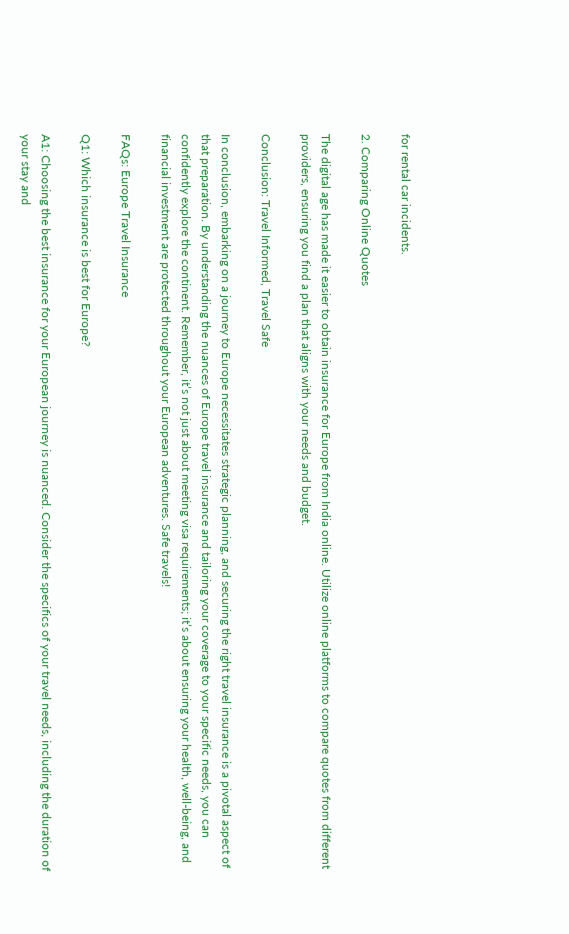for rental car incidents.

2. Comparing Online Quotes

The digital age has made it easier to obtain insurance for Europe from India online. Utilize online platforms to compare quotes from different providers, ensuring you find a plan that aligns with your needs and budget.

Conclusion: Travel Informed, Travel Safe

In conclusion, embarking on a journey to Europe necessitates strategic planning, and securing the right travel insurance is a pivotal aspect of that preparation. By understanding the nuances of Europe travel insurance and tailoring your coverage to your specific needs, you can confidently explore the continent. Remember, it’s not just about meeting visa requirements; it’s about ensuring your health, well-being, and financial investment are protected throughout your European adventures. Safe travels!

FAQs: Europe Travel Insurance

Q1: Which insurance is best for Europe?

A1: Choosing the best insurance for your European journey is nuanced. Consider the specifics of your travel needs, including the duration of your stay and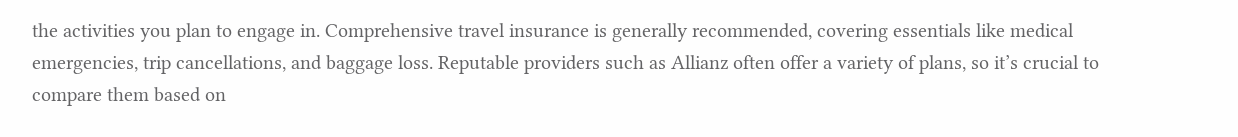the activities you plan to engage in. Comprehensive travel insurance is generally recommended, covering essentials like medical emergencies, trip cancellations, and baggage loss. Reputable providers such as Allianz often offer a variety of plans, so it’s crucial to compare them based on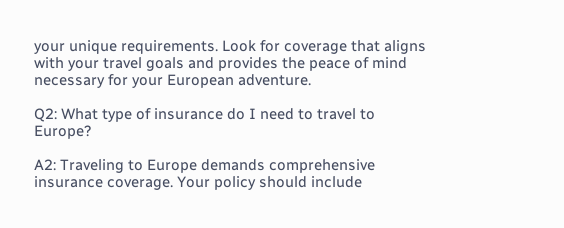your unique requirements. Look for coverage that aligns with your travel goals and provides the peace of mind necessary for your European adventure.

Q2: What type of insurance do I need to travel to Europe?

A2: Traveling to Europe demands comprehensive insurance coverage. Your policy should include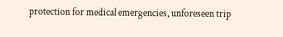protection for medical emergencies, unforeseen trip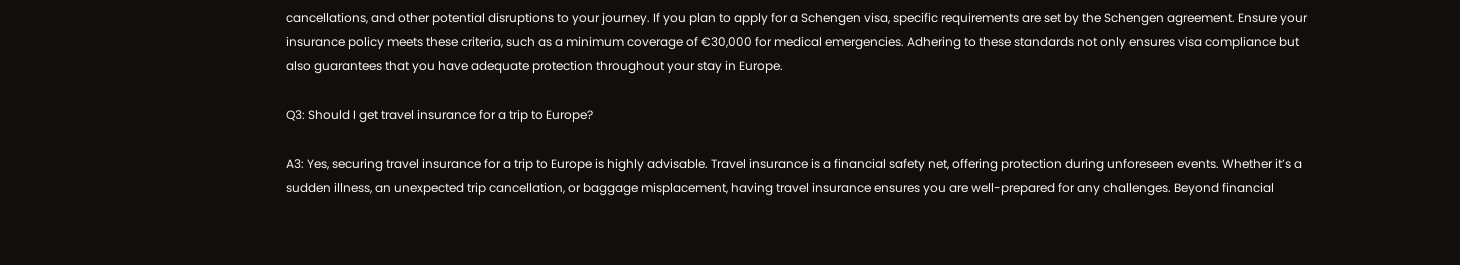cancellations, and other potential disruptions to your journey. If you plan to apply for a Schengen visa, specific requirements are set by the Schengen agreement. Ensure your insurance policy meets these criteria, such as a minimum coverage of €30,000 for medical emergencies. Adhering to these standards not only ensures visa compliance but also guarantees that you have adequate protection throughout your stay in Europe.

Q3: Should I get travel insurance for a trip to Europe?

A3: Yes, securing travel insurance for a trip to Europe is highly advisable. Travel insurance is a financial safety net, offering protection during unforeseen events. Whether it’s a sudden illness, an unexpected trip cancellation, or baggage misplacement, having travel insurance ensures you are well-prepared for any challenges. Beyond financial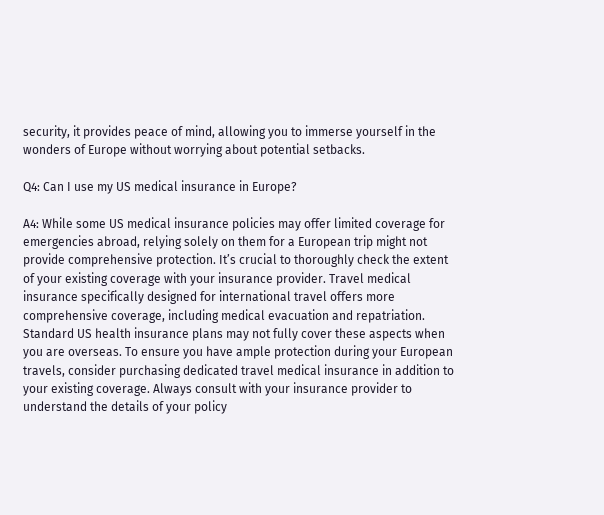security, it provides peace of mind, allowing you to immerse yourself in the wonders of Europe without worrying about potential setbacks.

Q4: Can I use my US medical insurance in Europe?

A4: While some US medical insurance policies may offer limited coverage for emergencies abroad, relying solely on them for a European trip might not provide comprehensive protection. It’s crucial to thoroughly check the extent of your existing coverage with your insurance provider. Travel medical insurance specifically designed for international travel offers more comprehensive coverage, including medical evacuation and repatriation. Standard US health insurance plans may not fully cover these aspects when you are overseas. To ensure you have ample protection during your European travels, consider purchasing dedicated travel medical insurance in addition to your existing coverage. Always consult with your insurance provider to understand the details of your policy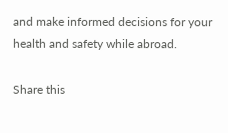and make informed decisions for your health and safety while abroad.

Share this